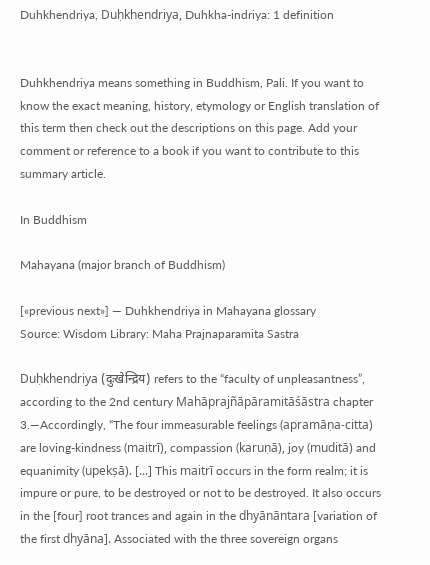Duhkhendriya, Duḥkhendriya, Duhkha-indriya: 1 definition


Duhkhendriya means something in Buddhism, Pali. If you want to know the exact meaning, history, etymology or English translation of this term then check out the descriptions on this page. Add your comment or reference to a book if you want to contribute to this summary article.

In Buddhism

Mahayana (major branch of Buddhism)

[«previous next»] — Duhkhendriya in Mahayana glossary
Source: Wisdom Library: Maha Prajnaparamita Sastra

Duḥkhendriya (दुःखेन्द्रिय) refers to the “faculty of unpleasantness”, according to the 2nd century Mahāprajñāpāramitāśāstra chapter 3.—Accordingly, “The four immeasurable feelings (apramāṇa-citta) are loving-kindness (maitrī), compassion (karuṇā), joy (muditā) and equanimity (upekṣā). [...] This maitrī occurs in the form realm; it is impure or pure, to be destroyed or not to be destroyed. It also occurs in the [four] root trances and again in the dhyānāntara [variation of the first dhyāna]. Associated with the three sovereign organs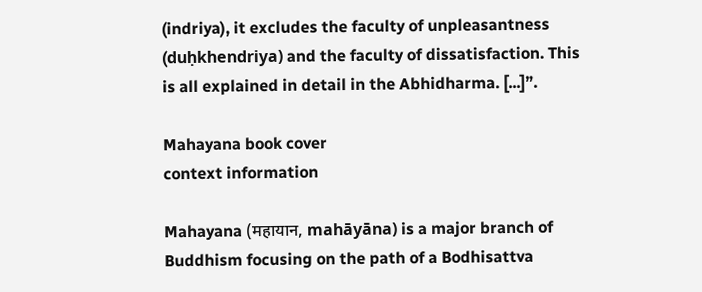(indriya), it excludes the faculty of unpleasantness (duḥkhendriya) and the faculty of dissatisfaction. This is all explained in detail in the Abhidharma. [...]”.

Mahayana book cover
context information

Mahayana (महायान, mahāyāna) is a major branch of Buddhism focusing on the path of a Bodhisattva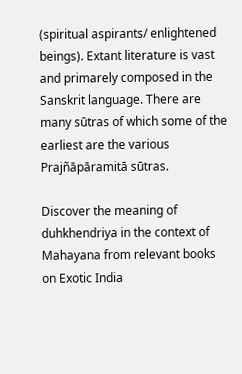(spiritual aspirants/ enlightened beings). Extant literature is vast and primarely composed in the Sanskrit language. There are many sūtras of which some of the earliest are the various Prajñāpāramitā sūtras.

Discover the meaning of duhkhendriya in the context of Mahayana from relevant books on Exotic India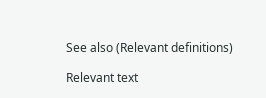See also (Relevant definitions)

Relevant text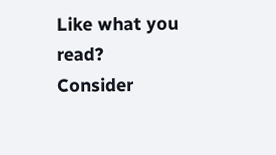Like what you read? Consider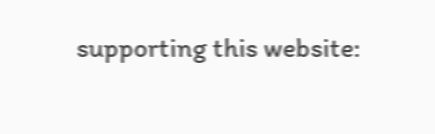supporting this website: